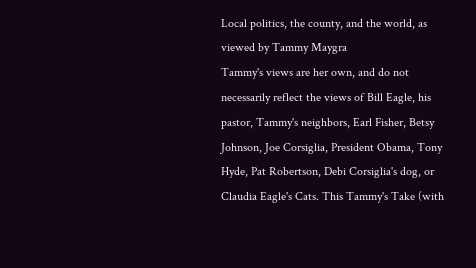Local politics, the county, and the world, as viewed by Tammy Maygra
Tammy's views are her own, and do not necessarily reflect the views of Bill Eagle, his pastor, Tammy's neighbors, Earl Fisher, Betsy Johnson, Joe Corsiglia, President Obama, Tony Hyde, Pat Robertson, Debi Corsiglia's dog, or Claudia Eagle's Cats. This Tammy's Take (with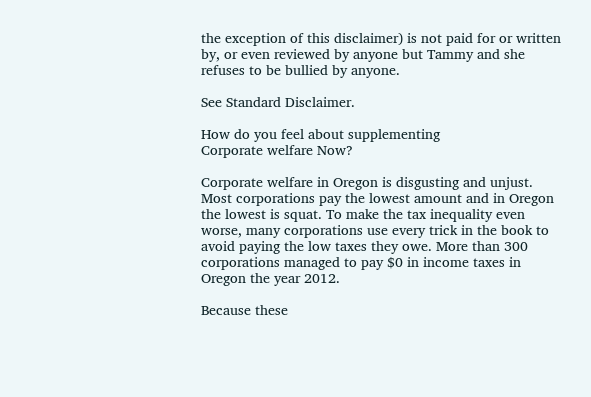the exception of this disclaimer) is not paid for or written by, or even reviewed by anyone but Tammy and she refuses to be bullied by anyone.

See Standard Disclaimer.

How do you feel about supplementing
Corporate welfare Now?

Corporate welfare in Oregon is disgusting and unjust. Most corporations pay the lowest amount and in Oregon the lowest is squat. To make the tax inequality even worse, many corporations use every trick in the book to avoid paying the low taxes they owe. More than 300 corporations managed to pay $0 in income taxes in Oregon the year 2012.

Because these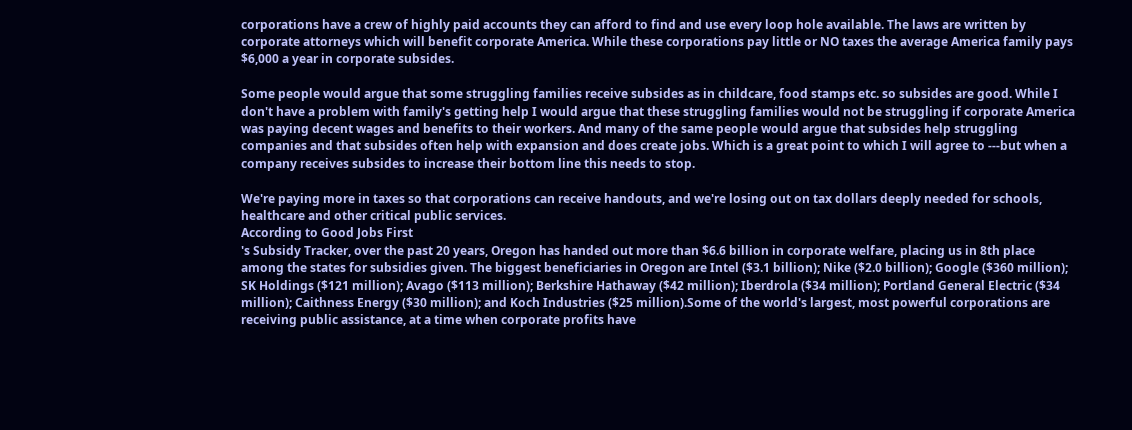corporations have a crew of highly paid accounts they can afford to find and use every loop hole available. The laws are written by corporate attorneys which will benefit corporate America. While these corporations pay little or NO taxes the average America family pays $6,000 a year in corporate subsides.

Some people would argue that some struggling families receive subsides as in childcare, food stamps etc. so subsides are good. While I don't have a problem with family's getting help I would argue that these struggling families would not be struggling if corporate America was paying decent wages and benefits to their workers. And many of the same people would argue that subsides help struggling companies and that subsides often help with expansion and does create jobs. Which is a great point to which I will agree to ---but when a company receives subsides to increase their bottom line this needs to stop.

We're paying more in taxes so that corporations can receive handouts, and we're losing out on tax dollars deeply needed for schools, healthcare and other critical public services.
According to Good Jobs First
's Subsidy Tracker, over the past 20 years, Oregon has handed out more than $6.6 billion in corporate welfare, placing us in 8th place among the states for subsidies given. The biggest beneficiaries in Oregon are Intel ($3.1 billion); Nike ($2.0 billion); Google ($360 million); SK Holdings ($121 million); Avago ($113 million); Berkshire Hathaway ($42 million); Iberdrola ($34 million); Portland General Electric ($34 million); Caithness Energy ($30 million); and Koch Industries ($25 million).Some of the world's largest, most powerful corporations are receiving public assistance, at a time when corporate profits have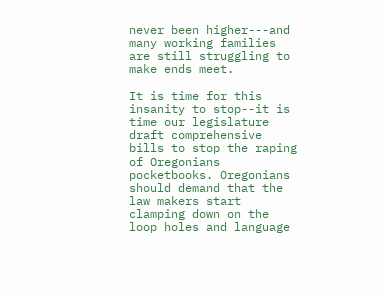never been higher---and many working families are still struggling to make ends meet.

It is time for this insanity to stop--it is time our legislature draft comprehensive bills to stop the raping of Oregonians pocketbooks. Oregonians should demand that the law makers start clamping down on the loop holes and language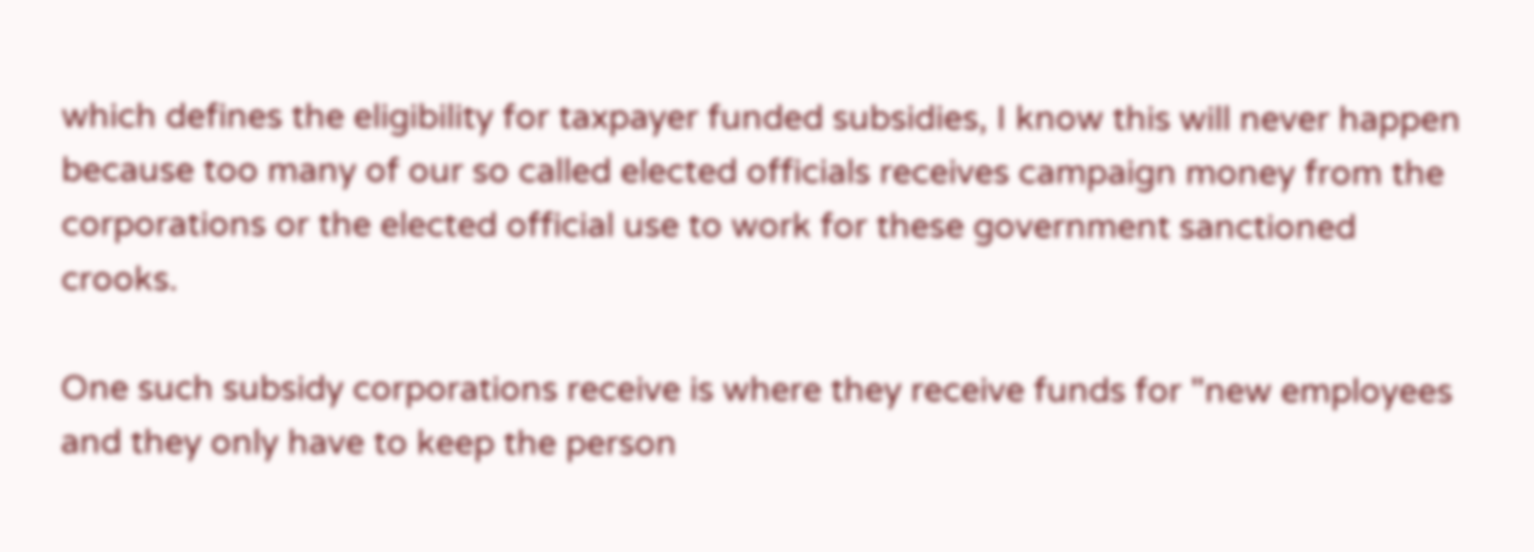which defines the eligibility for taxpayer funded subsidies, I know this will never happen because too many of our so called elected officials receives campaign money from the corporations or the elected official use to work for these government sanctioned crooks.

One such subsidy corporations receive is where they receive funds for "new employees and they only have to keep the person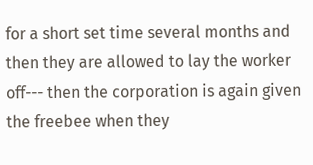for a short set time several months and then they are allowed to lay the worker off--- then the corporation is again given the freebee when they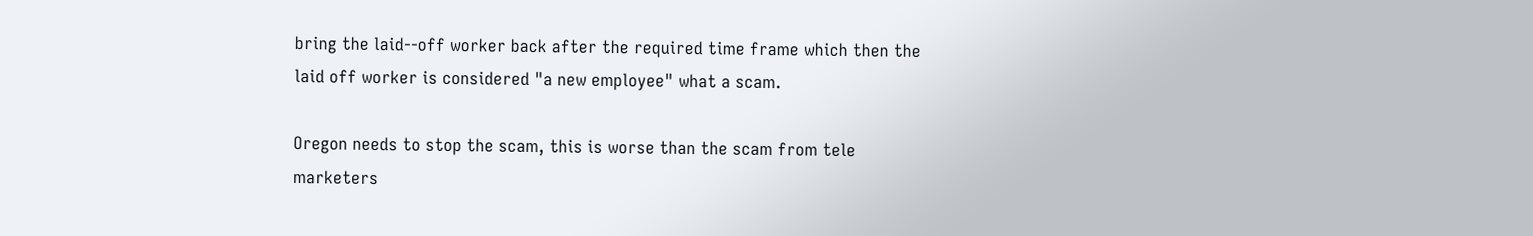bring the laid--off worker back after the required time frame which then the laid off worker is considered "a new employee" what a scam.

Oregon needs to stop the scam, this is worse than the scam from tele marketers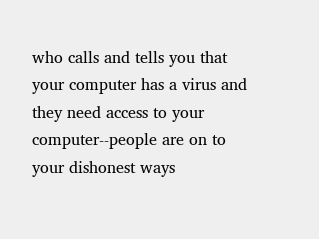who calls and tells you that your computer has a virus and they need access to your computer--people are on to your dishonest ways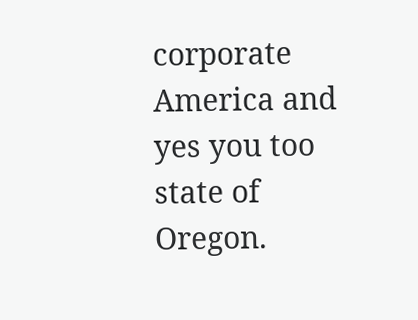corporate America and yes you too state of Oregon.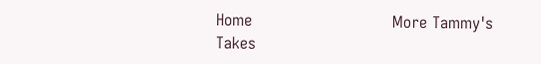Home                            More Tammy's Takes